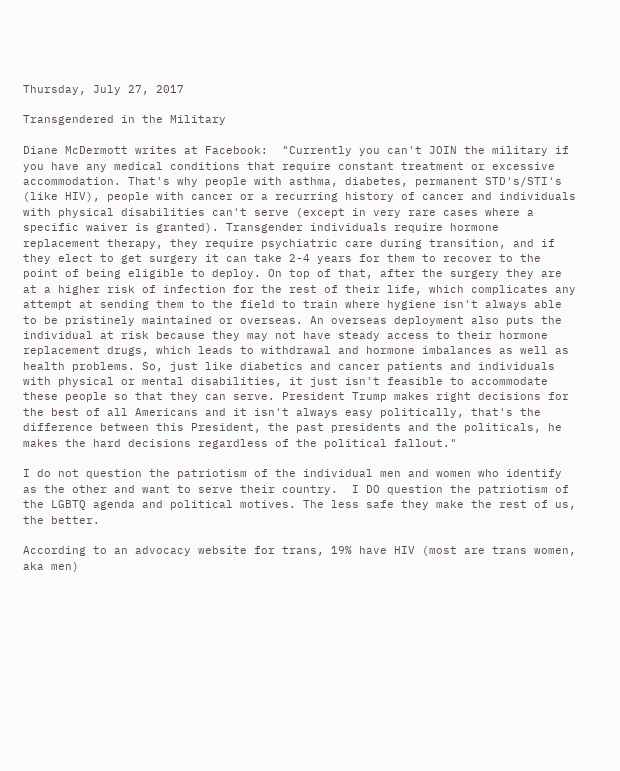Thursday, July 27, 2017

Transgendered in the Military

Diane McDermott writes at Facebook:  "Currently you can't JOIN the military if you have any medical conditions that require constant treatment or excessive accommodation. That's why people with asthma, diabetes, permanent STD's/STI's (like HIV), people with cancer or a recurring history of cancer and individuals with physical disabilities can't serve (except in very rare cases where a specific waiver is granted). Transgender individuals require hormone replacement therapy, they require psychiatric care during transition, and if they elect to get surgery it can take 2-4 years for them to recover to the point of being eligible to deploy. On top of that, after the surgery they are at a higher risk of infection for the rest of their life, which complicates any attempt at sending them to the field to train where hygiene isn't always able to be pristinely maintained or overseas. An overseas deployment also puts the individual at risk because they may not have steady access to their hormone replacement drugs, which leads to withdrawal and hormone imbalances as well as health problems. So, just like diabetics and cancer patients and individuals with physical or mental disabilities, it just isn't feasible to accommodate these people so that they can serve. President Trump makes right decisions for the best of all Americans and it isn't always easy politically, that's the difference between this President, the past presidents and the politicals, he makes the hard decisions regardless of the political fallout."

I do not question the patriotism of the individual men and women who identify as the other and want to serve their country.  I DO question the patriotism of the LGBTQ agenda and political motives. The less safe they make the rest of us, the better.

According to an advocacy website for trans, 19% have HIV (most are trans women, aka men)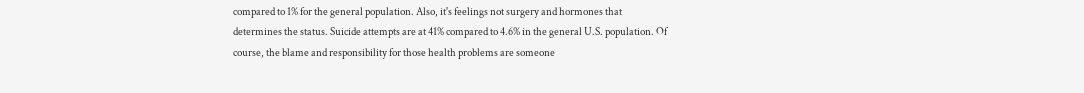compared to 1% for the general population. Also, it's feelings not surgery and hormones that determines the status. Suicide attempts are at 41% compared to 4.6% in the general U.S. population. Of course, the blame and responsibility for those health problems are someone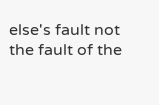else's fault not the fault of the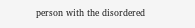person with the disordered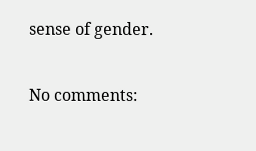sense of gender.

No comments: